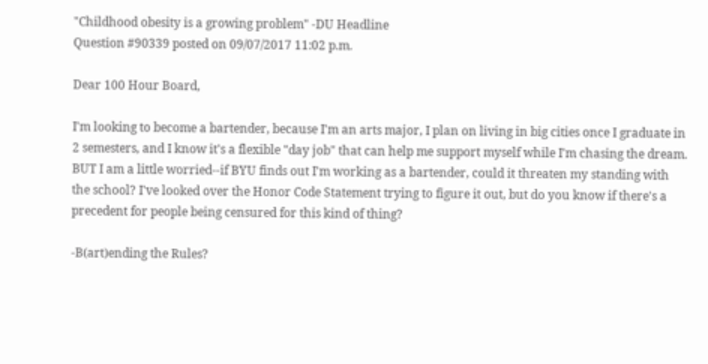"Childhood obesity is a growing problem" -DU Headline
Question #90339 posted on 09/07/2017 11:02 p.m.

Dear 100 Hour Board,

I'm looking to become a bartender, because I'm an arts major, I plan on living in big cities once I graduate in 2 semesters, and I know it's a flexible "day job" that can help me support myself while I'm chasing the dream. BUT I am a little worried--if BYU finds out I'm working as a bartender, could it threaten my standing with the school? I've looked over the Honor Code Statement trying to figure it out, but do you know if there's a precedent for people being censured for this kind of thing?

-B(art)ending the Rules?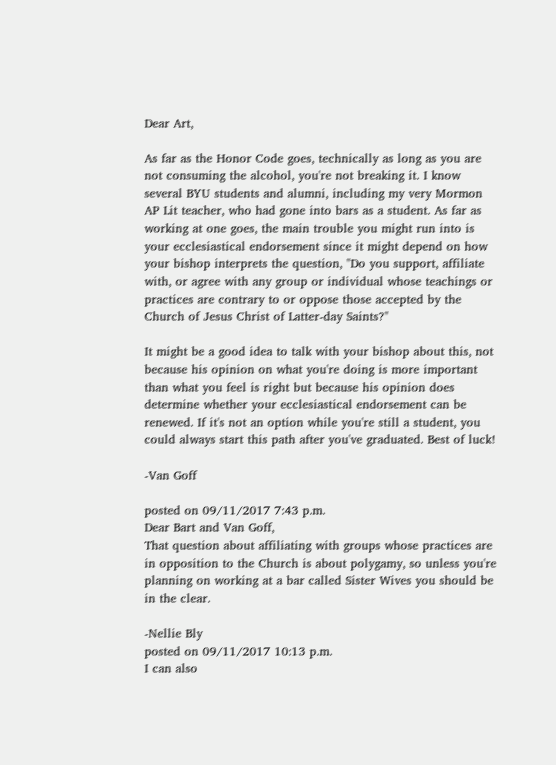Dear Art,

As far as the Honor Code goes, technically as long as you are not consuming the alcohol, you're not breaking it. I know several BYU students and alumni, including my very Mormon AP Lit teacher, who had gone into bars as a student. As far as working at one goes, the main trouble you might run into is your ecclesiastical endorsement since it might depend on how your bishop interprets the question, "Do you support, affiliate with, or agree with any group or individual whose teachings or practices are contrary to or oppose those accepted by the Church of Jesus Christ of Latter-day Saints?"

It might be a good idea to talk with your bishop about this, not because his opinion on what you're doing is more important than what you feel is right but because his opinion does determine whether your ecclesiastical endorsement can be renewed. If it's not an option while you're still a student, you could always start this path after you've graduated. Best of luck!

-Van Goff

posted on 09/11/2017 7:43 p.m.
Dear Bart and Van Goff,
That question about affiliating with groups whose practices are in opposition to the Church is about polygamy, so unless you're planning on working at a bar called Sister Wives you should be in the clear.

-Nellie Bly
posted on 09/11/2017 10:13 p.m.
I can also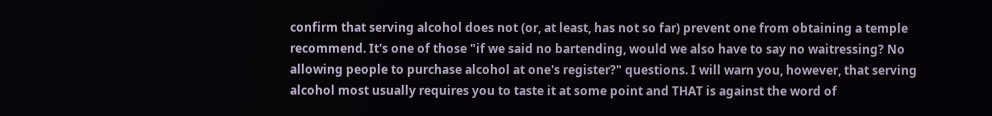confirm that serving alcohol does not (or, at least, has not so far) prevent one from obtaining a temple recommend. It's one of those "if we said no bartending, would we also have to say no waitressing? No allowing people to purchase alcohol at one's register?" questions. I will warn you, however, that serving alcohol most usually requires you to taste it at some point and THAT is against the word of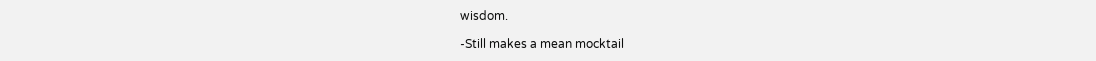wisdom.

-Still makes a mean mocktail